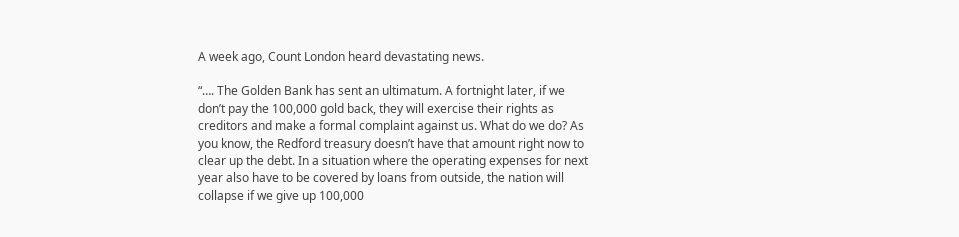A week ago, Count London heard devastating news.

“…. The Golden Bank has sent an ultimatum. A fortnight later, if we don’t pay the 100,000 gold back, they will exercise their rights as creditors and make a formal complaint against us. What do we do? As you know, the Redford treasury doesn’t have that amount right now to clear up the debt. In a situation where the operating expenses for next year also have to be covered by loans from outside, the nation will collapse if we give up 100,000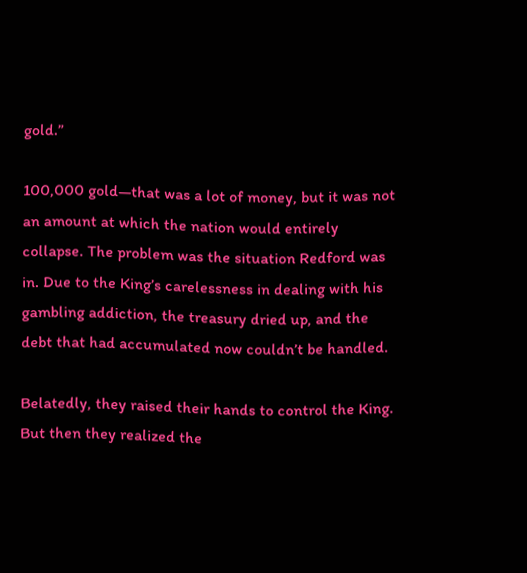gold.”

100,000 gold—that was a lot of money, but it was not an amount at which the nation would entirely collapse. The problem was the situation Redford was in. Due to the King’s carelessness in dealing with his gambling addiction, the treasury dried up, and the debt that had accumulated now couldn’t be handled.

Belatedly, they raised their hands to control the King. But then they realized the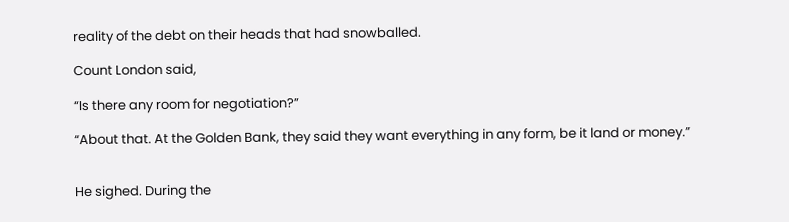reality of the debt on their heads that had snowballed.

Count London said,

“Is there any room for negotiation?”

“About that. At the Golden Bank, they said they want everything in any form, be it land or money.”


He sighed. During the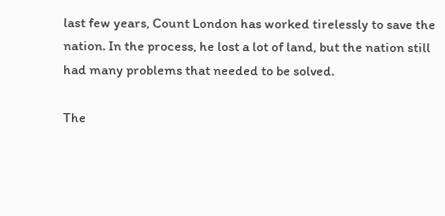last few years, Count London has worked tirelessly to save the nation. In the process, he lost a lot of land, but the nation still had many problems that needed to be solved.

The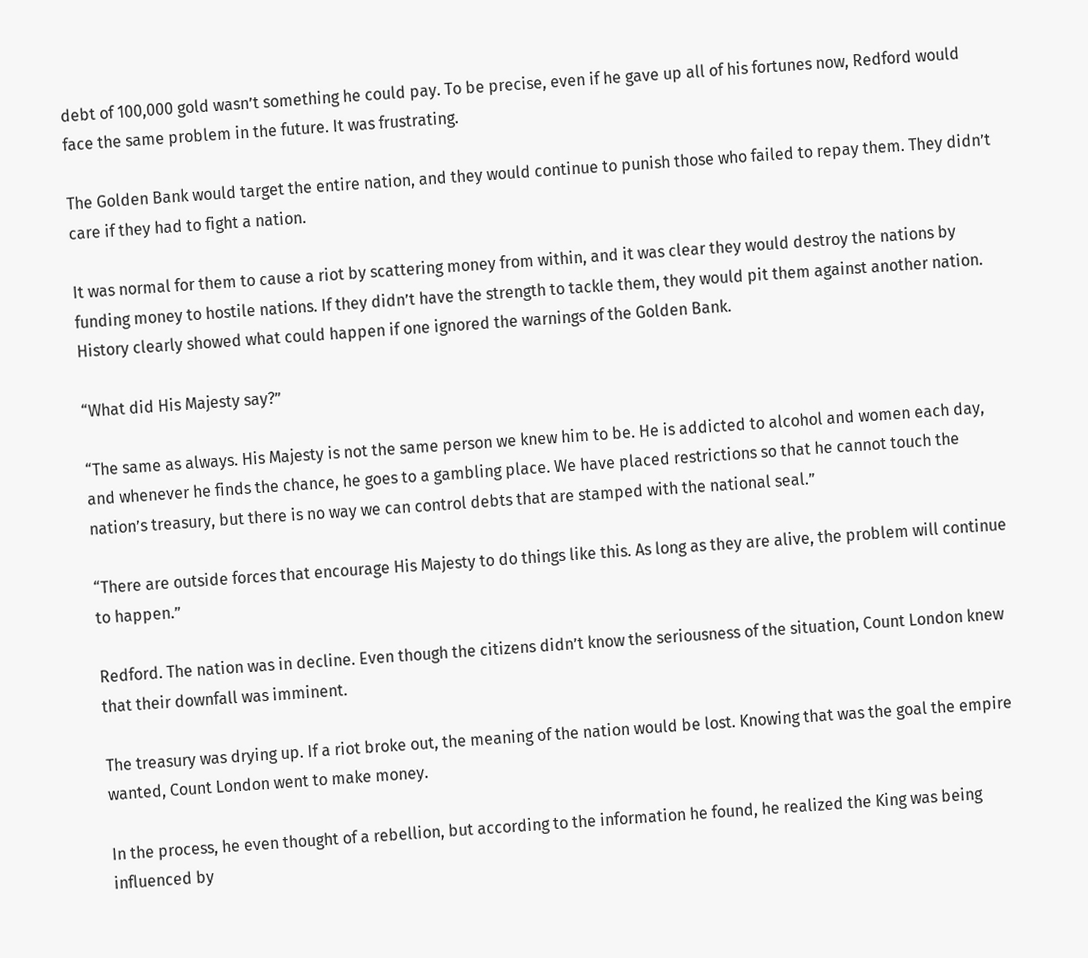debt of 100,000 gold wasn’t something he could pay. To be precise, even if he gave up all of his fortunes now, Redford would face the same problem in the future. It was frustrating.

The Golden Bank would target the entire nation, and they would continue to punish those who failed to repay them. They didn’t care if they had to fight a nation.

It was normal for them to cause a riot by scattering money from within, and it was clear they would destroy the nations by funding money to hostile nations. If they didn’t have the strength to tackle them, they would pit them against another nation. History clearly showed what could happen if one ignored the warnings of the Golden Bank.

“What did His Majesty say?”

“The same as always. His Majesty is not the same person we knew him to be. He is addicted to alcohol and women each day, and whenever he finds the chance, he goes to a gambling place. We have placed restrictions so that he cannot touch the nation’s treasury, but there is no way we can control debts that are stamped with the national seal.”

“There are outside forces that encourage His Majesty to do things like this. As long as they are alive, the problem will continue to happen.”

Redford. The nation was in decline. Even though the citizens didn’t know the seriousness of the situation, Count London knew that their downfall was imminent.

The treasury was drying up. If a riot broke out, the meaning of the nation would be lost. Knowing that was the goal the empire wanted, Count London went to make money.

In the process, he even thought of a rebellion, but according to the information he found, he realized the King was being influenced by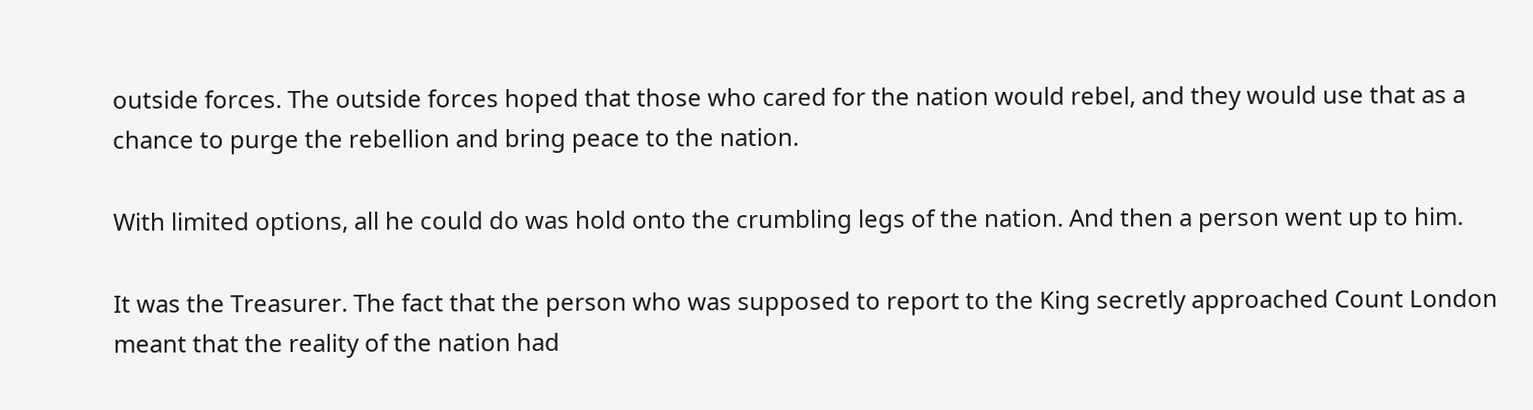outside forces. The outside forces hoped that those who cared for the nation would rebel, and they would use that as a chance to purge the rebellion and bring peace to the nation.

With limited options, all he could do was hold onto the crumbling legs of the nation. And then a person went up to him.

It was the Treasurer. The fact that the person who was supposed to report to the King secretly approached Count London meant that the reality of the nation had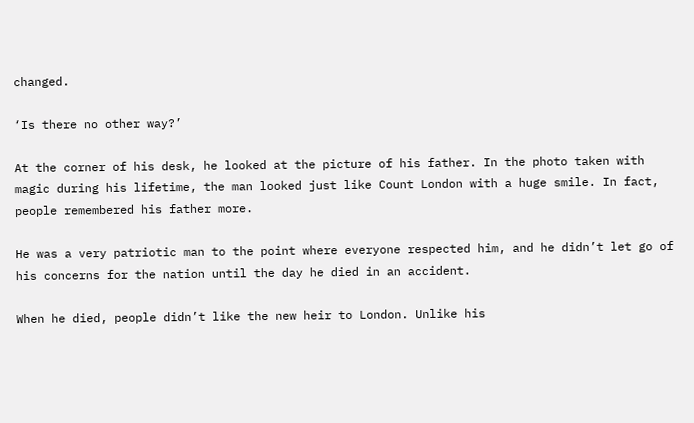changed.

‘Is there no other way?’

At the corner of his desk, he looked at the picture of his father. In the photo taken with magic during his lifetime, the man looked just like Count London with a huge smile. In fact, people remembered his father more.

He was a very patriotic man to the point where everyone respected him, and he didn’t let go of his concerns for the nation until the day he died in an accident.

When he died, people didn’t like the new heir to London. Unlike his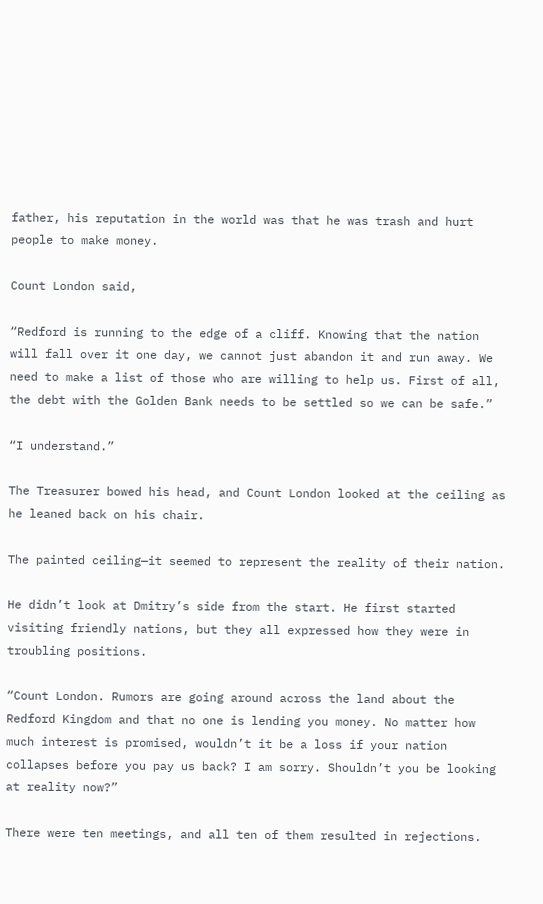father, his reputation in the world was that he was trash and hurt people to make money.

Count London said,

“Redford is running to the edge of a cliff. Knowing that the nation will fall over it one day, we cannot just abandon it and run away. We need to make a list of those who are willing to help us. First of all, the debt with the Golden Bank needs to be settled so we can be safe.”

“I understand.”

The Treasurer bowed his head, and Count London looked at the ceiling as he leaned back on his chair.

The painted ceiling—it seemed to represent the reality of their nation.

He didn’t look at Dmitry’s side from the start. He first started visiting friendly nations, but they all expressed how they were in troubling positions.

“Count London. Rumors are going around across the land about the Redford Kingdom and that no one is lending you money. No matter how much interest is promised, wouldn’t it be a loss if your nation collapses before you pay us back? I am sorry. Shouldn’t you be looking at reality now?”

There were ten meetings, and all ten of them resulted in rejections.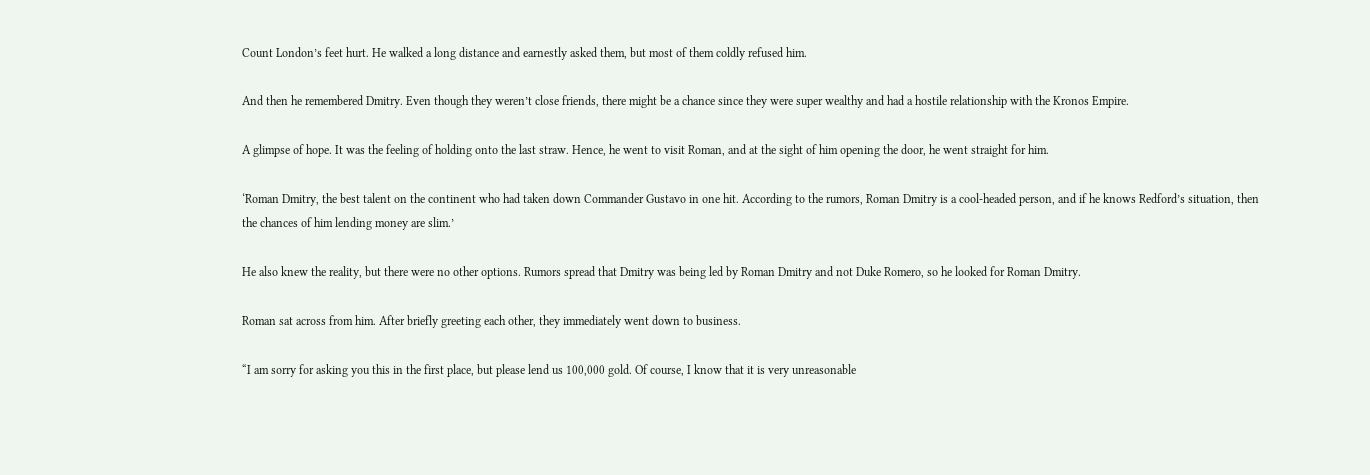Count London’s feet hurt. He walked a long distance and earnestly asked them, but most of them coldly refused him.

And then he remembered Dmitry. Even though they weren’t close friends, there might be a chance since they were super wealthy and had a hostile relationship with the Kronos Empire.

A glimpse of hope. It was the feeling of holding onto the last straw. Hence, he went to visit Roman, and at the sight of him opening the door, he went straight for him.

‘Roman Dmitry, the best talent on the continent who had taken down Commander Gustavo in one hit. According to the rumors, Roman Dmitry is a cool-headed person, and if he knows Redford’s situation, then the chances of him lending money are slim.’

He also knew the reality, but there were no other options. Rumors spread that Dmitry was being led by Roman Dmitry and not Duke Romero, so he looked for Roman Dmitry.

Roman sat across from him. After briefly greeting each other, they immediately went down to business.

“I am sorry for asking you this in the first place, but please lend us 100,000 gold. Of course, I know that it is very unreasonable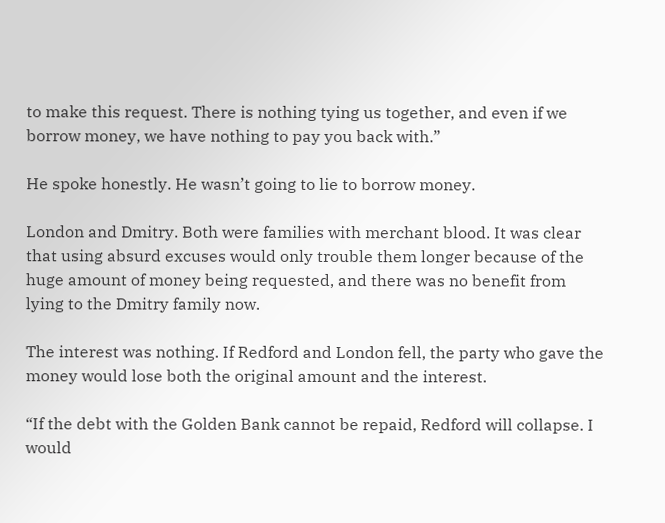to make this request. There is nothing tying us together, and even if we borrow money, we have nothing to pay you back with.”

He spoke honestly. He wasn’t going to lie to borrow money.

London and Dmitry. Both were families with merchant blood. It was clear that using absurd excuses would only trouble them longer because of the huge amount of money being requested, and there was no benefit from lying to the Dmitry family now.

The interest was nothing. If Redford and London fell, the party who gave the money would lose both the original amount and the interest.

“If the debt with the Golden Bank cannot be repaid, Redford will collapse. I would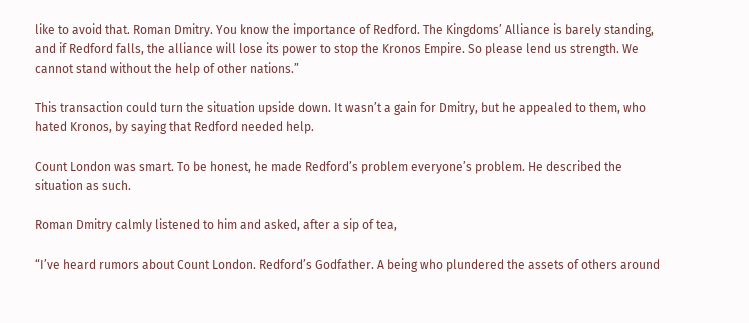like to avoid that. Roman Dmitry. You know the importance of Redford. The Kingdoms’ Alliance is barely standing, and if Redford falls, the alliance will lose its power to stop the Kronos Empire. So please lend us strength. We cannot stand without the help of other nations.”

This transaction could turn the situation upside down. It wasn’t a gain for Dmitry, but he appealed to them, who hated Kronos, by saying that Redford needed help.

Count London was smart. To be honest, he made Redford’s problem everyone’s problem. He described the situation as such.

Roman Dmitry calmly listened to him and asked, after a sip of tea,

“I’ve heard rumors about Count London. Redford’s Godfather. A being who plundered the assets of others around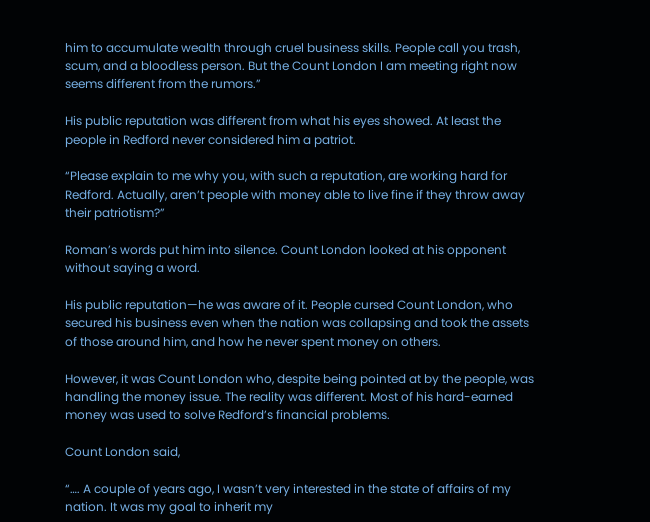him to accumulate wealth through cruel business skills. People call you trash, scum, and a bloodless person. But the Count London I am meeting right now seems different from the rumors.”

His public reputation was different from what his eyes showed. At least the people in Redford never considered him a patriot.

“Please explain to me why you, with such a reputation, are working hard for Redford. Actually, aren’t people with money able to live fine if they throw away their patriotism?”

Roman’s words put him into silence. Count London looked at his opponent without saying a word.

His public reputation—he was aware of it. People cursed Count London, who secured his business even when the nation was collapsing and took the assets of those around him, and how he never spent money on others.

However, it was Count London who, despite being pointed at by the people, was handling the money issue. The reality was different. Most of his hard-earned money was used to solve Redford’s financial problems.

Count London said,

“…. A couple of years ago, I wasn’t very interested in the state of affairs of my nation. It was my goal to inherit my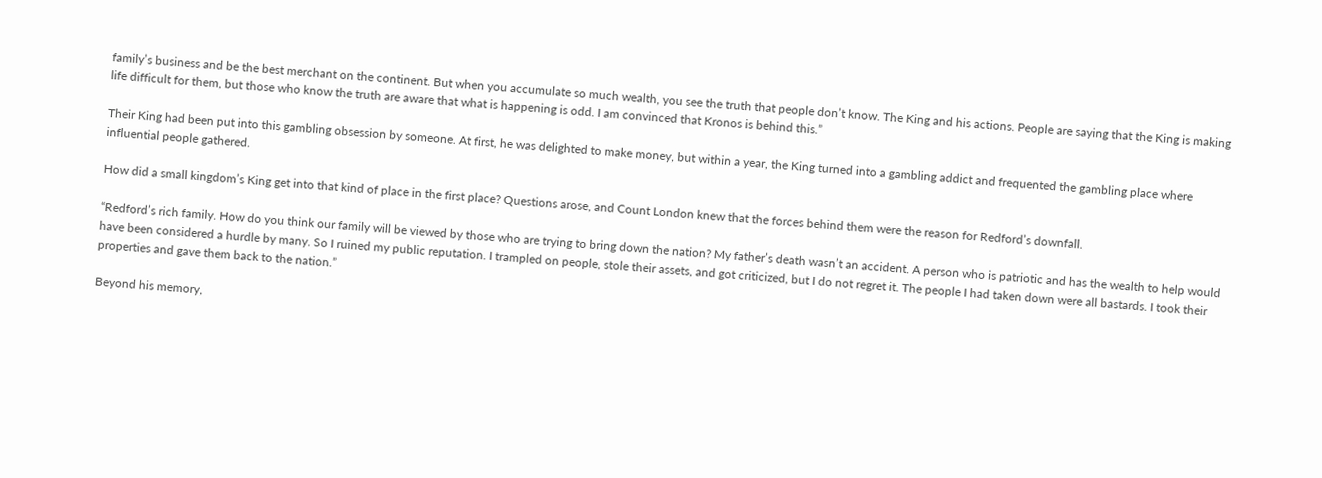family’s business and be the best merchant on the continent. But when you accumulate so much wealth, you see the truth that people don’t know. The King and his actions. People are saying that the King is making life difficult for them, but those who know the truth are aware that what is happening is odd. I am convinced that Kronos is behind this.”

Their King had been put into this gambling obsession by someone. At first, he was delighted to make money, but within a year, the King turned into a gambling addict and frequented the gambling place where influential people gathered.

How did a small kingdom’s King get into that kind of place in the first place? Questions arose, and Count London knew that the forces behind them were the reason for Redford’s downfall.

“Redford’s rich family. How do you think our family will be viewed by those who are trying to bring down the nation? My father’s death wasn’t an accident. A person who is patriotic and has the wealth to help would have been considered a hurdle by many. So I ruined my public reputation. I trampled on people, stole their assets, and got criticized, but I do not regret it. The people I had taken down were all bastards. I took their properties and gave them back to the nation.”

Beyond his memory,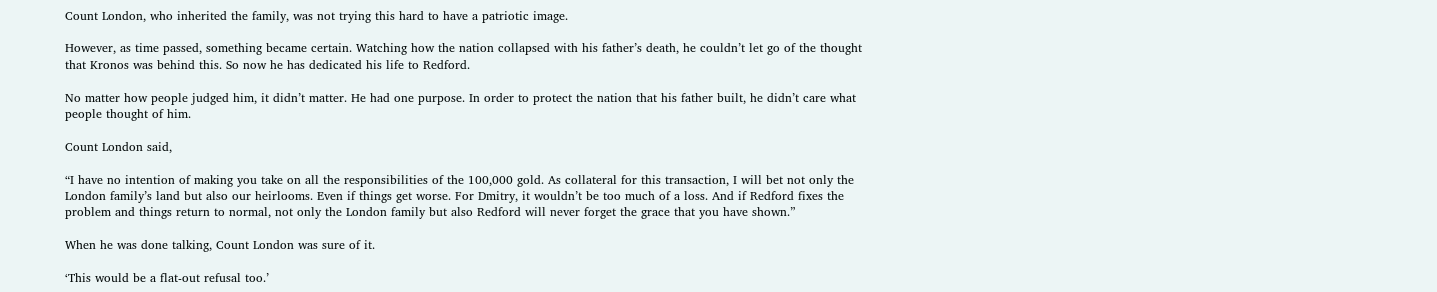Count London, who inherited the family, was not trying this hard to have a patriotic image.

However, as time passed, something became certain. Watching how the nation collapsed with his father’s death, he couldn’t let go of the thought that Kronos was behind this. So now he has dedicated his life to Redford.

No matter how people judged him, it didn’t matter. He had one purpose. In order to protect the nation that his father built, he didn’t care what people thought of him.

Count London said,

“I have no intention of making you take on all the responsibilities of the 100,000 gold. As collateral for this transaction, I will bet not only the London family’s land but also our heirlooms. Even if things get worse. For Dmitry, it wouldn’t be too much of a loss. And if Redford fixes the problem and things return to normal, not only the London family but also Redford will never forget the grace that you have shown.”

When he was done talking, Count London was sure of it.

‘This would be a flat-out refusal too.’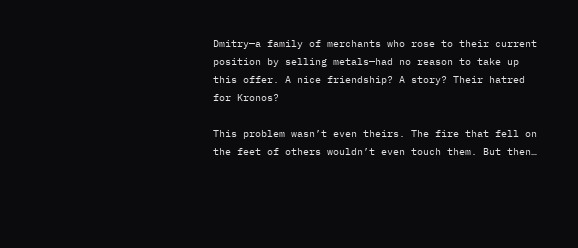Dmitry—a family of merchants who rose to their current position by selling metals—had no reason to take up this offer. A nice friendship? A story? Their hatred for Kronos?

This problem wasn’t even theirs. The fire that fell on the feet of others wouldn’t even touch them. But then…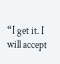“I get it. I will accept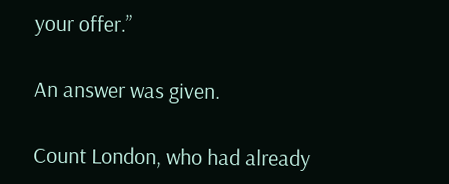your offer.”

An answer was given.

Count London, who had already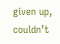given up, couldn’t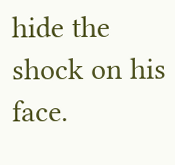hide the shock on his face.